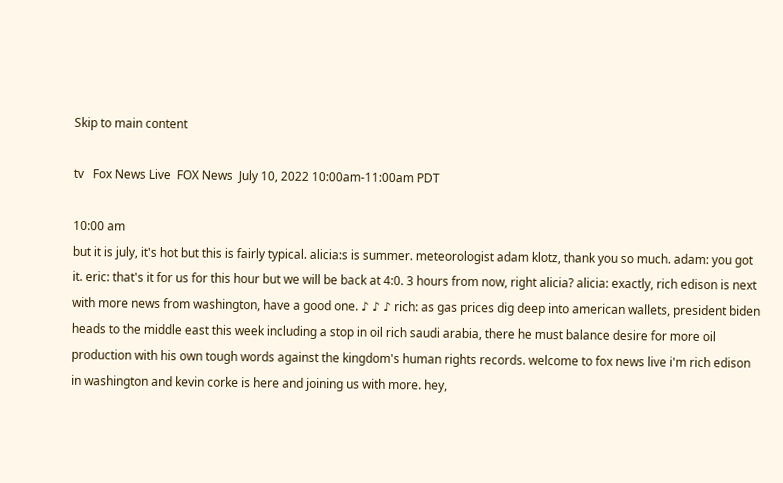Skip to main content

tv   Fox News Live  FOX News  July 10, 2022 10:00am-11:00am PDT

10:00 am
but it is july, it's hot but this is fairly typical. alicia:s is summer. meteorologist adam klotz, thank you so much. adam: you got it. eric: that's it for us for this hour but we will be back at 4:0. 3 hours from now, right alicia? alicia: exactly, rich edison is next with more news from washington, have a good one. ♪ ♪ ♪ rich: as gas prices dig deep into american wallets, president biden heads to the middle east this week including a stop in oil rich saudi arabia, there he must balance desire for more oil production with his own tough words against the kingdom's human rights records. welcome to fox news live i'm rich edison in washington and kevin corke is here and joining us with more. hey,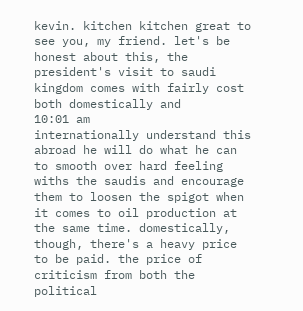kevin. kitchen kitchen great to see you, my friend. let's be honest about this, the president's visit to saudi kingdom comes with fairly cost both domestically and
10:01 am
internationally understand this abroad he will do what he can to smooth over hard feeling withs the saudis and encourage them to loosen the spigot when it comes to oil production at the same time. domestically, though, there's a heavy price to be paid. the price of criticism from both the political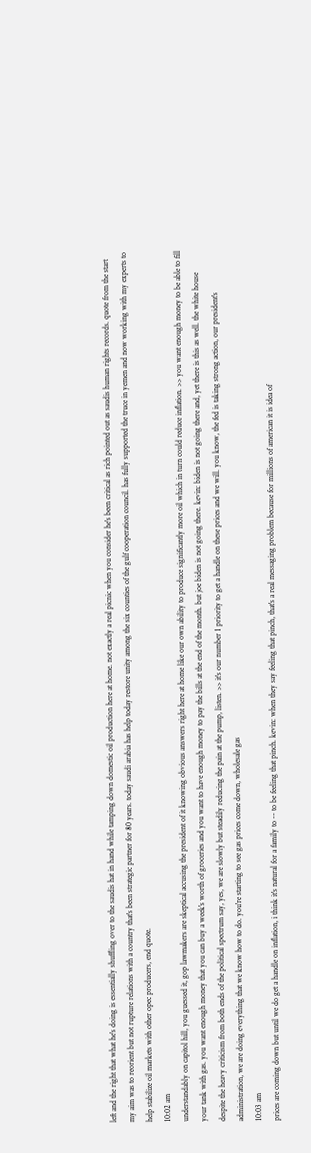left and the right that what he's doing is essentially shuffling over to the saudis hat in hand while tamping down domestic oil production here at home. not exactly a real picnic when you consider he's been critical as rich pointed out as saudis human rights records. quote from the start my aim was to reorient but not rupture relations with a country that's been strategic partner for 80 years. today saudi arabia has help today restore unity among the six counties of the gulf cooperation council. has fully supported the truce in yemen and now working with my experts to help stabilize oil markets with other opec producers, end quote.
10:02 am
understandably on capitol hill, you guessed it, gop lawmakers are skeptical accusing the president of it knowing obvious answers right here at home like our own ability to produce significantly more oil which in turn could reduce inflation. >> you want enough money to be able to fill your tank with gas. you want enough money that you can buy a week's worth of groceries and you want to have enough money to pay the bills at the end of the month. but joe biden is not going there. kevin: biden is not going there and, yet there is this as well. the white house despite the heavy criticism from both ends of the political spectrum say, yes, we are slowly but steadily reducing the pain at the pump, listen. >> it's our number 1 priority to get a handle on these prices and we will. you know, the fed is taking strong action, our president's administration, we are doing everything that we know how to do. you're starting to see gas prices come down, wholesale gas
10:03 am
prices are coming down but until we do get a handle on inflation, i think it's natural for a family to -- to be feeling that pinch. kevin: when they say feeling that pinch, that's a real messaging problem because for millions of american it is idea of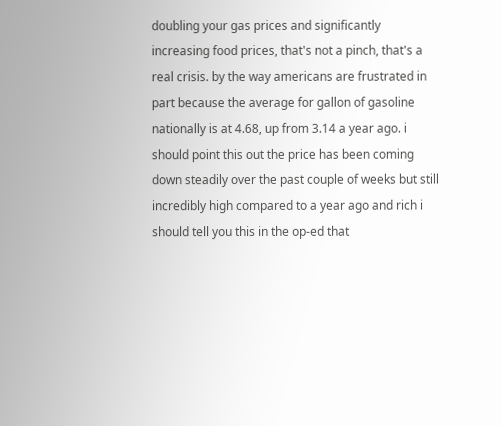doubling your gas prices and significantly increasing food prices, that's not a pinch, that's a real crisis. by the way americans are frustrated in part because the average for gallon of gasoline nationally is at 4.68, up from 3.14 a year ago. i should point this out the price has been coming down steadily over the past couple of weeks but still incredibly high compared to a year ago and rich i should tell you this in the op-ed that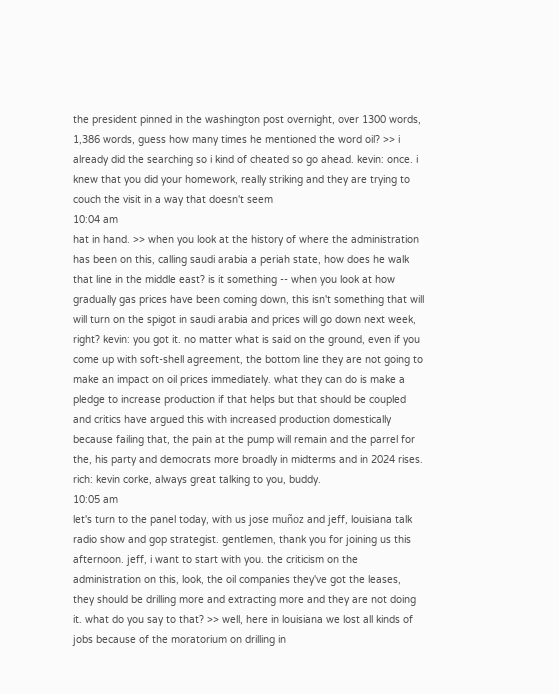the president pinned in the washington post overnight, over 1300 words, 1,386 words, guess how many times he mentioned the word oil? >> i already did the searching so i kind of cheated so go ahead. kevin: once. i knew that you did your homework, really striking and they are trying to couch the visit in a way that doesn't seem
10:04 am
hat in hand. >> when you look at the history of where the administration has been on this, calling saudi arabia a periah state, how does he walk that line in the middle east? is it something -- when you look at how gradually gas prices have been coming down, this isn't something that will will turn on the spigot in saudi arabia and prices will go down next week, right? kevin: you got it. no matter what is said on the ground, even if you come up with soft-shell agreement, the bottom line they are not going to make an impact on oil prices immediately. what they can do is make a pledge to increase production if that helps but that should be coupled and critics have argued this with increased production domestically because failing that, the pain at the pump will remain and the parrel for the, his party and democrats more broadly in midterms and in 2024 rises. rich: kevin corke, always great talking to you, buddy.
10:05 am
let's turn to the panel today, with us jose muñoz and jeff, louisiana talk radio show and gop strategist. gentlemen, thank you for joining us this afternoon. jeff, i want to start with you. the criticism on the administration on this, look, the oil companies they've got the leases, they should be drilling more and extracting more and they are not doing it. what do you say to that? >> well, here in louisiana we lost all kinds of jobs because of the moratorium on drilling in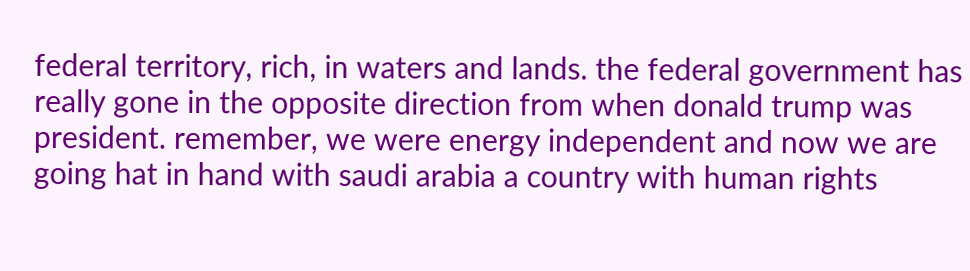federal territory, rich, in waters and lands. the federal government has really gone in the opposite direction from when donald trump was president. remember, we were energy independent and now we are going hat in hand with saudi arabia a country with human rights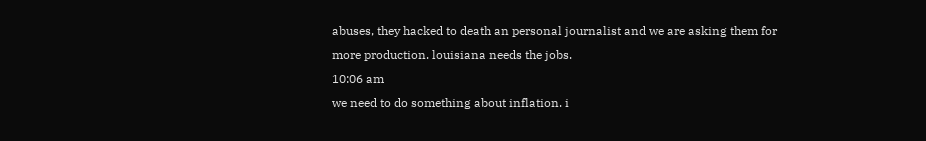abuses, they hacked to death an personal journalist and we are asking them for more production. louisiana needs the jobs.
10:06 am
we need to do something about inflation. i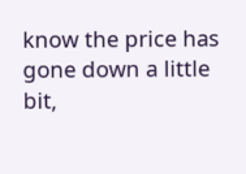know the price has gone down a little bit,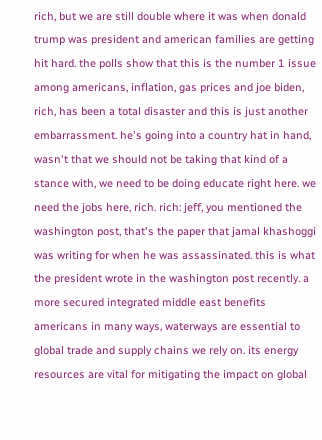rich, but we are still double where it was when donald trump was president and american families are getting hit hard. the polls show that this is the number 1 issue among americans, inflation, gas prices and joe biden, rich, has been a total disaster and this is just another embarrassment. he's going into a country hat in hand, wasn't that we should not be taking that kind of a stance with, we need to be doing educate right here. we need the jobs here, rich. rich: jeff, you mentioned the washington post, that's the paper that jamal khashoggi was writing for when he was assassinated. this is what the president wrote in the washington post recently. a more secured integrated middle east benefits americans in many ways, waterways are essential to global trade and supply chains we rely on. its energy resources are vital for mitigating the impact on global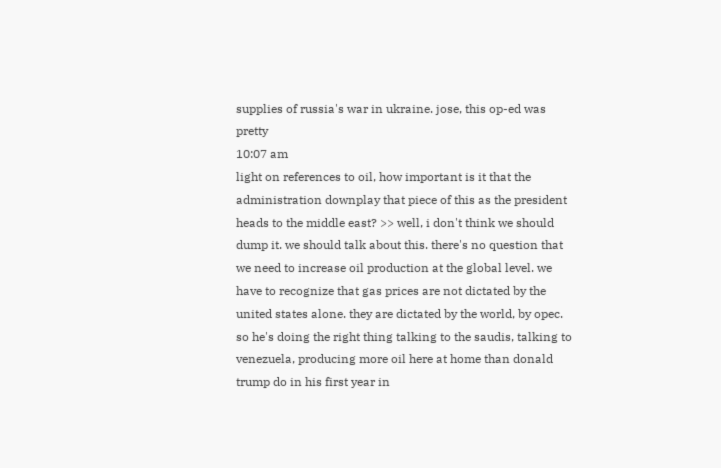supplies of russia's war in ukraine. jose, this op-ed was pretty
10:07 am
light on references to oil, how important is it that the administration downplay that piece of this as the president heads to the middle east? >> well, i don't think we should dump it. we should talk about this. there's no question that we need to increase oil production at the global level. we have to recognize that gas prices are not dictated by the united states alone. they are dictated by the world, by opec. so he's doing the right thing talking to the saudis, talking to venezuela, producing more oil here at home than donald trump do in his first year in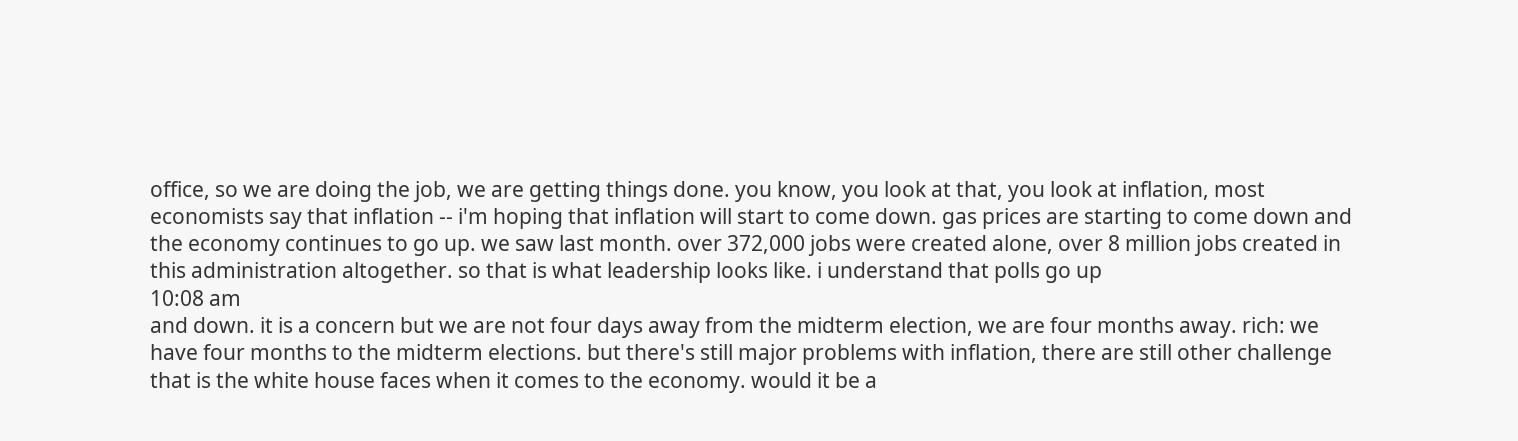office, so we are doing the job, we are getting things done. you know, you look at that, you look at inflation, most economists say that inflation -- i'm hoping that inflation will start to come down. gas prices are starting to come down and the economy continues to go up. we saw last month. over 372,000 jobs were created alone, over 8 million jobs created in this administration altogether. so that is what leadership looks like. i understand that polls go up
10:08 am
and down. it is a concern but we are not four days away from the midterm election, we are four months away. rich: we have four months to the midterm elections. but there's still major problems with inflation, there are still other challenge that is the white house faces when it comes to the economy. would it be a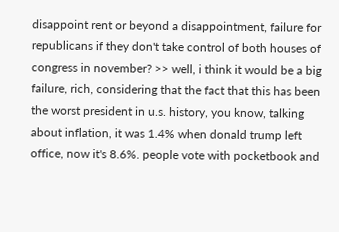disappoint rent or beyond a disappointment, failure for republicans if they don't take control of both houses of congress in november? >> well, i think it would be a big failure, rich, considering that the fact that this has been the worst president in u.s. history, you know, talking about inflation, it was 1.4% when donald trump left office, now it's 8.6%. people vote with pocketbook and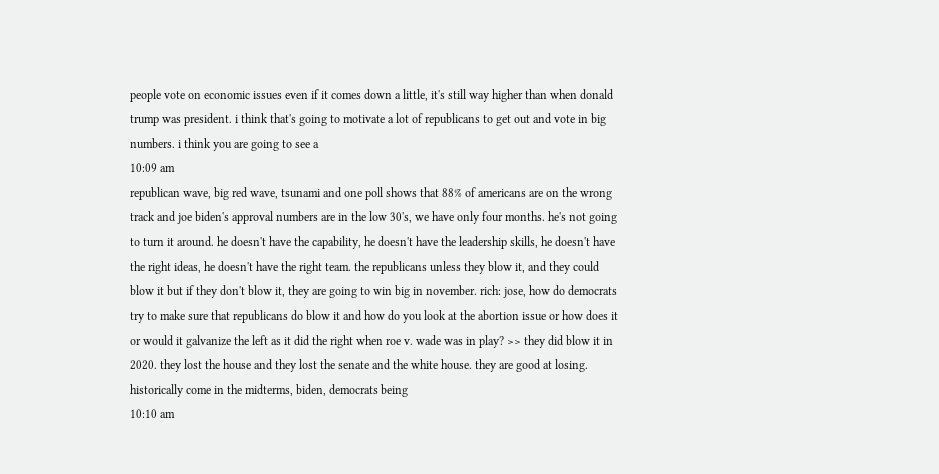people vote on economic issues even if it comes down a little, it's still way higher than when donald trump was president. i think that's going to motivate a lot of republicans to get out and vote in big numbers. i think you are going to see a
10:09 am
republican wave, big red wave, tsunami and one poll shows that 88% of americans are on the wrong track and joe biden's approval numbers are in the low 30's, we have only four months. he's not going to turn it around. he doesn't have the capability, he doesn't have the leadership skills, he doesn't have the right ideas, he doesn't have the right team. the republicans unless they blow it, and they could blow it but if they don't blow it, they are going to win big in november. rich: jose, how do democrats try to make sure that republicans do blow it and how do you look at the abortion issue or how does it or would it galvanize the left as it did the right when roe v. wade was in play? >> they did blow it in 2020. they lost the house and they lost the senate and the white house. they are good at losing. historically come in the midterms, biden, democrats being
10:10 am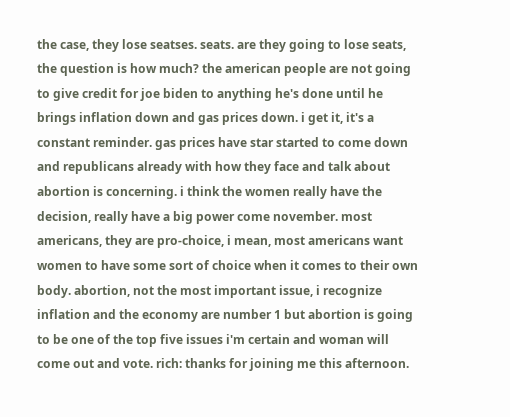the case, they lose seatses. seats. are they going to lose seats, the question is how much? the american people are not going to give credit for joe biden to anything he's done until he brings inflation down and gas prices down. i get it, it's a constant reminder. gas prices have star started to come down and republicans already with how they face and talk about abortion is concerning. i think the women really have the decision, really have a big power come november. most americans, they are pro-choice, i mean, most americans want women to have some sort of choice when it comes to their own body. abortion, not the most important issue, i recognize inflation and the economy are number 1 but abortion is going to be one of the top five issues i'm certain and woman will come out and vote. rich: thanks for joining me this afternoon.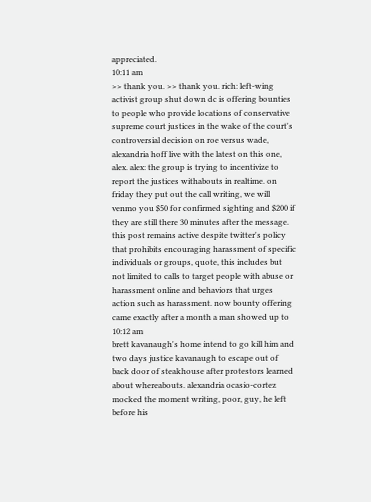appreciated.
10:11 am
>> thank you. >> thank you. rich: left-wing activist group shut down dc is offering bounties to people who provide locations of conservative supreme court justices in the wake of the court's controversial decision on roe versus wade, alexandria hoff live with the latest on this one, alex. alex: the group is trying to incentivize to report the justices withabouts in realtime. on friday they put out the call writing, we will venmo you $50 for confirmed sighting and $200 if they are still there 30 minutes after the message. this post remains active despite twitter's policy that prohibits encouraging harassment of specific individuals or groups, quote, this includes but not limited to calls to target people with abuse or harassment online and behaviors that urges action such as harassment. now bounty offering came exactly after a month a man showed up to
10:12 am
brett kavanaugh's home intend to go kill him and two days justice kavanaugh to escape out of back door of steakhouse after protestors learned about whereabouts. alexandria ocasio-cortez mocked the moment writing, poor, guy, he left before his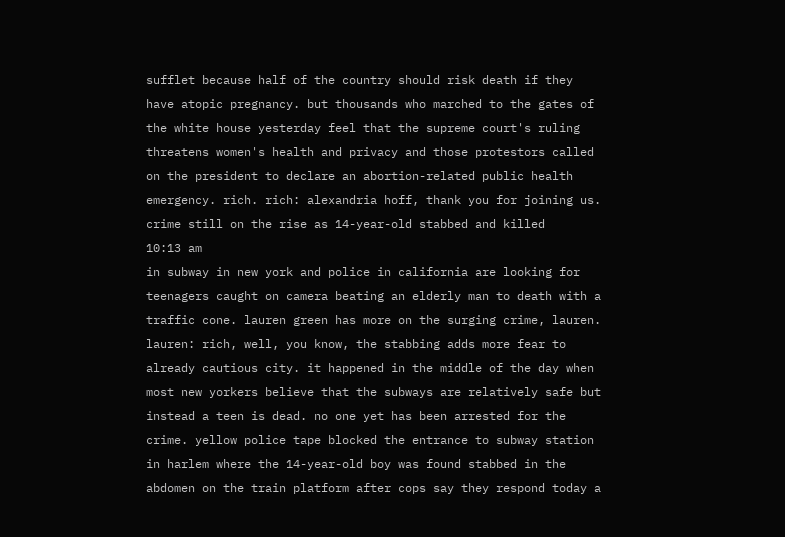sufflet because half of the country should risk death if they have atopic pregnancy. but thousands who marched to the gates of the white house yesterday feel that the supreme court's ruling threatens women's health and privacy and those protestors called on the president to declare an abortion-related public health emergency. rich. rich: alexandria hoff, thank you for joining us. crime still on the rise as 14-year-old stabbed and killed
10:13 am
in subway in new york and police in california are looking for teenagers caught on camera beating an elderly man to death with a traffic cone. lauren green has more on the surging crime, lauren. lauren: rich, well, you know, the stabbing adds more fear to already cautious city. it happened in the middle of the day when most new yorkers believe that the subways are relatively safe but instead a teen is dead. no one yet has been arrested for the crime. yellow police tape blocked the entrance to subway station in harlem where the 14-year-old boy was found stabbed in the abdomen on the train platform after cops say they respond today a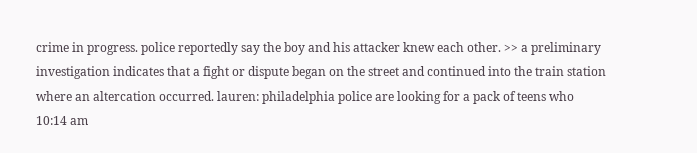crime in progress. police reportedly say the boy and his attacker knew each other. >> a preliminary investigation indicates that a fight or dispute began on the street and continued into the train station where an altercation occurred. lauren: philadelphia police are looking for a pack of teens who
10:14 am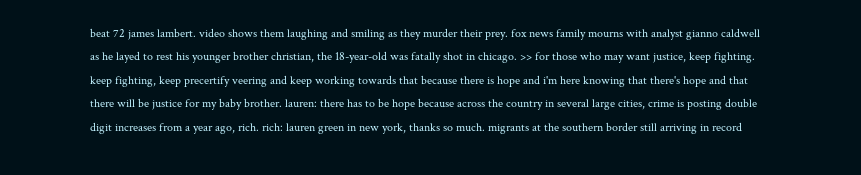beat 72 james lambert. video shows them laughing and smiling as they murder their prey. fox news family mourns with analyst gianno caldwell as he layed to rest his younger brother christian, the 18-year-old was fatally shot in chicago. >> for those who may want justice, keep fighting. keep fighting, keep precertify veering and keep working towards that because there is hope and i'm here knowing that there's hope and that there will be justice for my baby brother. lauren: there has to be hope because across the country in several large cities, crime is posting double digit increases from a year ago, rich. rich: lauren green in new york, thanks so much. migrants at the southern border still arriving in record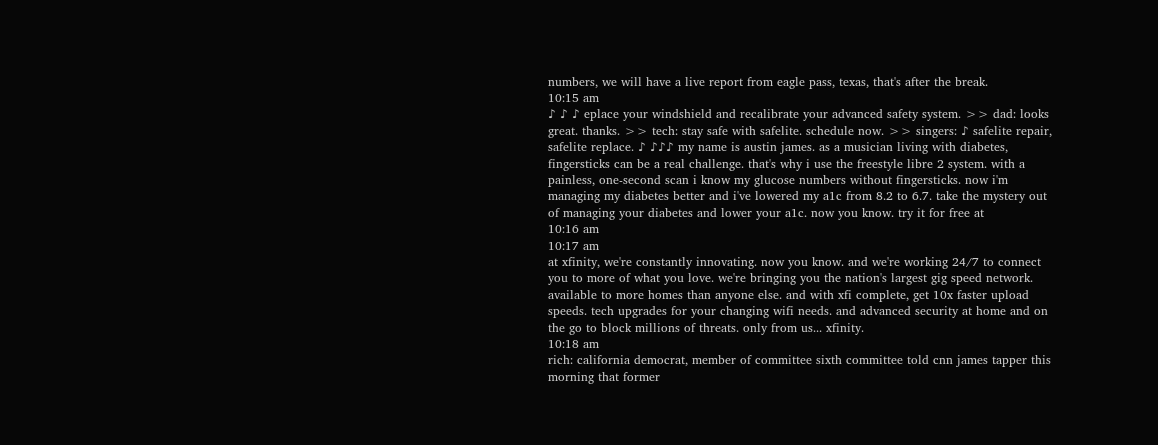numbers, we will have a live report from eagle pass, texas, that's after the break.
10:15 am
♪ ♪ ♪ eplace your windshield and recalibrate your advanced safety system. >> dad: looks great. thanks. >> tech: stay safe with safelite. schedule now. >> singers: ♪ safelite repair, safelite replace. ♪ ♪♪♪ my name is austin james. as a musician living with diabetes, fingersticks can be a real challenge. that's why i use the freestyle libre 2 system. with a painless, one-second scan i know my glucose numbers without fingersticks. now i'm managing my diabetes better and i've lowered my a1c from 8.2 to 6.7. take the mystery out of managing your diabetes and lower your a1c. now you know. try it for free at
10:16 am
10:17 am
at xfinity, we're constantly innovating. now you know. and we're working 24/7 to connect you to more of what you love. we're bringing you the nation's largest gig speed network. available to more homes than anyone else. and with xfi complete, get 10x faster upload speeds. tech upgrades for your changing wifi needs. and advanced security at home and on the go to block millions of threats. only from us... xfinity.
10:18 am
rich: california democrat, member of committee sixth committee told cnn james tapper this morning that former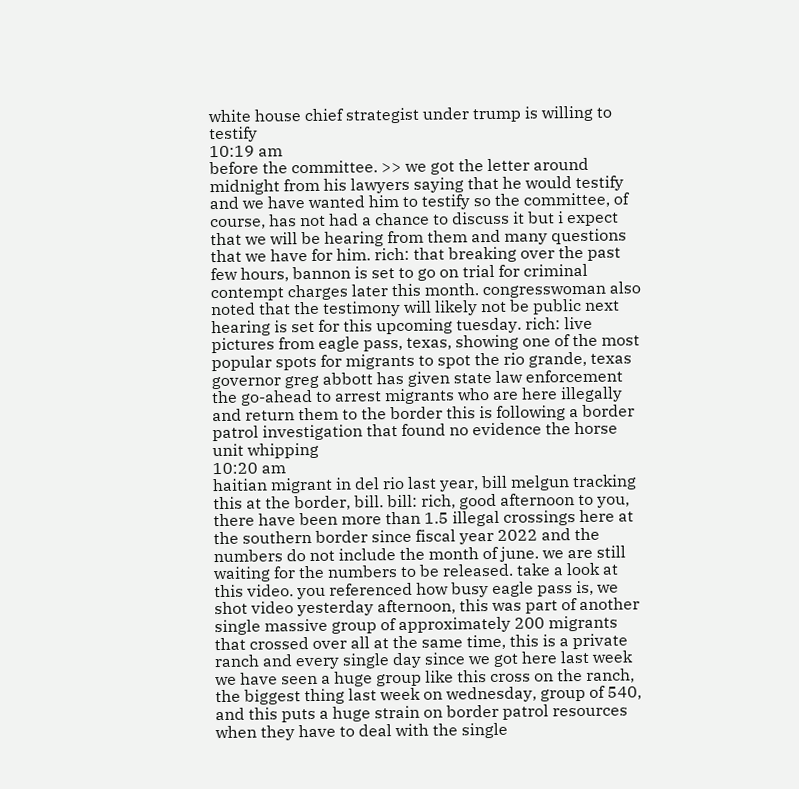white house chief strategist under trump is willing to testify
10:19 am
before the committee. >> we got the letter around midnight from his lawyers saying that he would testify and we have wanted him to testify so the committee, of course, has not had a chance to discuss it but i expect that we will be hearing from them and many questions that we have for him. rich: that breaking over the past few hours, bannon is set to go on trial for criminal contempt charges later this month. congresswoman also noted that the testimony will likely not be public next hearing is set for this upcoming tuesday. rich: live pictures from eagle pass, texas, showing one of the most popular spots for migrants to spot the rio grande, texas governor greg abbott has given state law enforcement the go-ahead to arrest migrants who are here illegally and return them to the border this is following a border patrol investigation that found no evidence the horse unit whipping
10:20 am
haitian migrant in del rio last year, bill melgun tracking this at the border, bill. bill: rich, good afternoon to you, there have been more than 1.5 illegal crossings here at the southern border since fiscal year 2022 and the numbers do not include the month of june. we are still waiting for the numbers to be released. take a look at this video. you referenced how busy eagle pass is, we shot video yesterday afternoon, this was part of another single massive group of approximately 200 migrants that crossed over all at the same time, this is a private ranch and every single day since we got here last week we have seen a huge group like this cross on the ranch, the biggest thing last week on wednesday, group of 540, and this puts a huge strain on border patrol resources when they have to deal with the single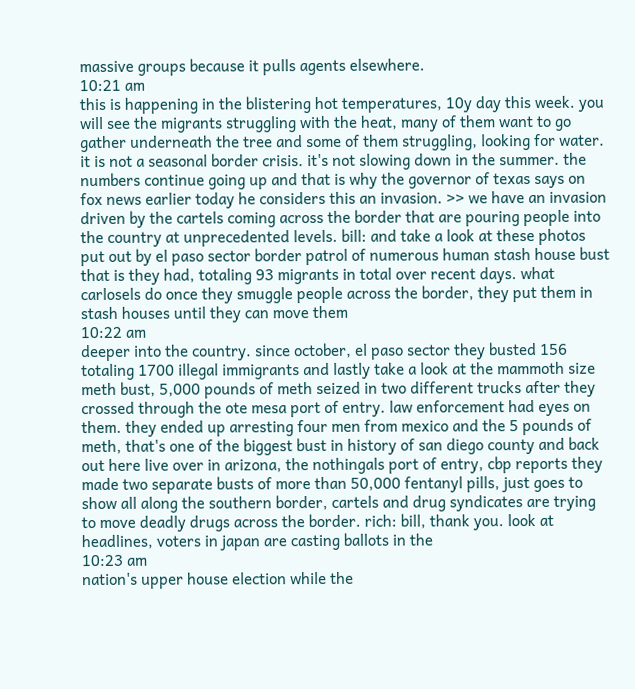massive groups because it pulls agents elsewhere.
10:21 am
this is happening in the blistering hot temperatures, 10y day this week. you will see the migrants struggling with the heat, many of them want to go gather underneath the tree and some of them struggling, looking for water. it is not a seasonal border crisis. it's not slowing down in the summer. the numbers continue going up and that is why the governor of texas says on fox news earlier today he considers this an invasion. >> we have an invasion driven by the cartels coming across the border that are pouring people into the country at unprecedented levels. bill: and take a look at these photos put out by el paso sector border patrol of numerous human stash house bust that is they had, totaling 93 migrants in total over recent days. what carlosels do once they smuggle people across the border, they put them in stash houses until they can move them
10:22 am
deeper into the country. since october, el paso sector they busted 156 totaling 1700 illegal immigrants and lastly take a look at the mammoth size meth bust, 5,000 pounds of meth seized in two different trucks after they crossed through the ote mesa port of entry. law enforcement had eyes on them. they ended up arresting four men from mexico and the 5 pounds of meth, that's one of the biggest bust in history of san diego county and back out here live over in arizona, the nothingals port of entry, cbp reports they made two separate busts of more than 50,000 fentanyl pills, just goes to show all along the southern border, cartels and drug syndicates are trying to move deadly drugs across the border. rich: bill, thank you. look at headlines, voters in japan are casting ballots in the
10:23 am
nation's upper house election while the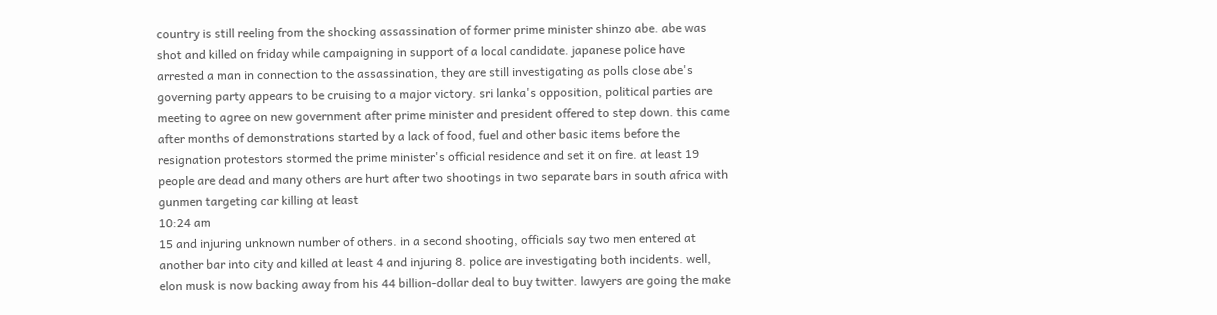country is still reeling from the shocking assassination of former prime minister shinzo abe. abe was shot and killed on friday while campaigning in support of a local candidate. japanese police have arrested a man in connection to the assassination, they are still investigating as polls close abe's governing party appears to be cruising to a major victory. sri lanka's opposition, political parties are meeting to agree on new government after prime minister and president offered to step down. this came after months of demonstrations started by a lack of food, fuel and other basic items before the resignation protestors stormed the prime minister's official residence and set it on fire. at least 19 people are dead and many others are hurt after two shootings in two separate bars in south africa with gunmen targeting car killing at least
10:24 am
15 and injuring unknown number of others. in a second shooting, officials say two men entered at another bar into city and killed at least 4 and injuring 8. police are investigating both incidents. well, elon musk is now backing away from his 44 billion-dollar deal to buy twitter. lawyers are going the make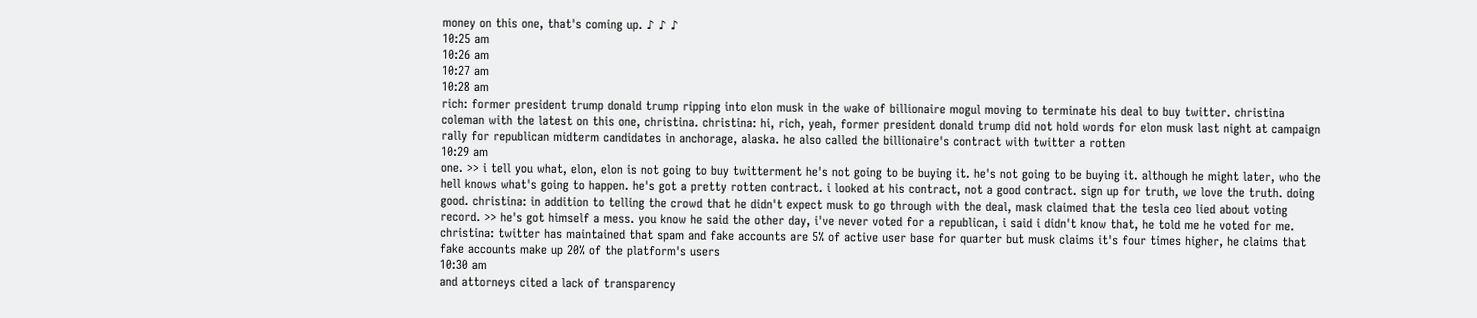money on this one, that's coming up. ♪ ♪ ♪
10:25 am
10:26 am
10:27 am
10:28 am
rich: former president trump donald trump ripping into elon musk in the wake of billionaire mogul moving to terminate his deal to buy twitter. christina coleman with the latest on this one, christina. christina: hi, rich, yeah, former president donald trump did not hold words for elon musk last night at campaign rally for republican midterm candidates in anchorage, alaska. he also called the billionaire's contract with twitter a rotten
10:29 am
one. >> i tell you what, elon, elon is not going to buy twitterment he's not going to be buying it. he's not going to be buying it. although he might later, who the hell knows what's going to happen. he's got a pretty rotten contract. i looked at his contract, not a good contract. sign up for truth, we love the truth. doing good. christina: in addition to telling the crowd that he didn't expect musk to go through with the deal, mask claimed that the tesla ceo lied about voting record. >> he's got himself a mess. you know he said the other day, i've never voted for a republican, i said i didn't know that, he told me he voted for me. christina: twitter has maintained that spam and fake accounts are 5% of active user base for quarter but musk claims it's four times higher, he claims that fake accounts make up 20% of the platform's users
10:30 am
and attorneys cited a lack of transparency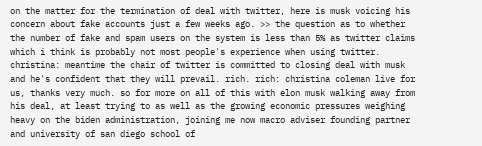on the matter for the termination of deal with twitter, here is musk voicing his concern about fake accounts just a few weeks ago. >> the question as to whether the number of fake and spam users on the system is less than 5% as twitter claims which i think is probably not most people's experience when using twitter. christina: meantime the chair of twitter is committed to closing deal with musk and he's confident that they will prevail. rich. rich: christina coleman live for us, thanks very much. so for more on all of this with elon musk walking away from his deal, at least trying to as well as the growing economic pressures weighing heavy on the biden administration, joining me now macro adviser founding partner and university of san diego school of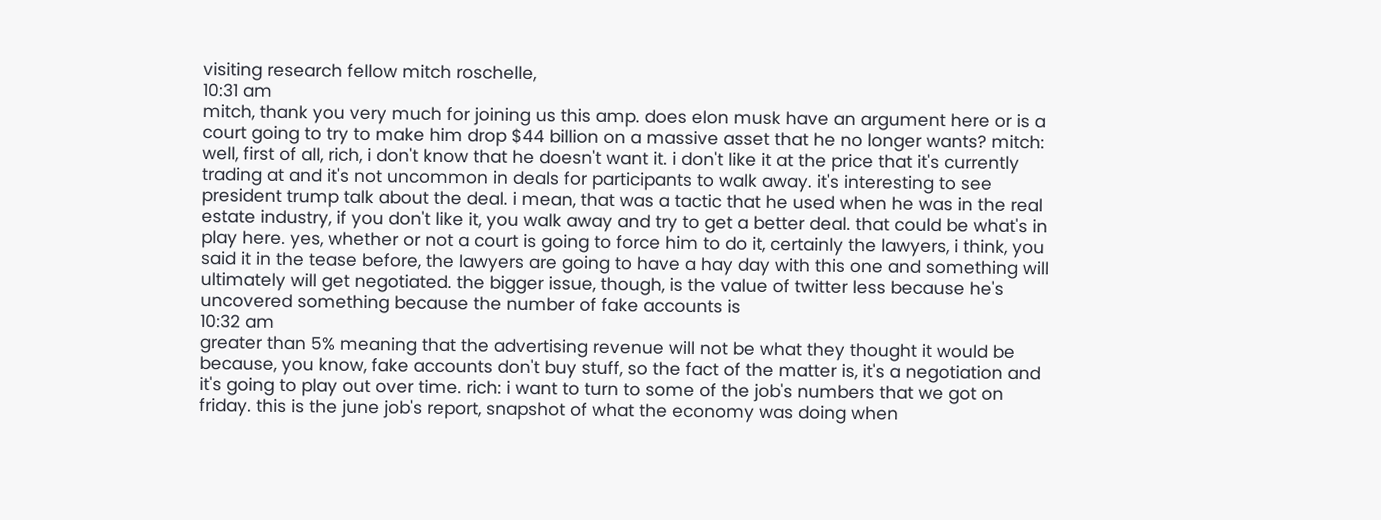visiting research fellow mitch roschelle,
10:31 am
mitch, thank you very much for joining us this amp. does elon musk have an argument here or is a court going to try to make him drop $44 billion on a massive asset that he no longer wants? mitch: well, first of all, rich, i don't know that he doesn't want it. i don't like it at the price that it's currently trading at and it's not uncommon in deals for participants to walk away. it's interesting to see president trump talk about the deal. i mean, that was a tactic that he used when he was in the real estate industry, if you don't like it, you walk away and try to get a better deal. that could be what's in play here. yes, whether or not a court is going to force him to do it, certainly the lawyers, i think, you said it in the tease before, the lawyers are going to have a hay day with this one and something will ultimately will get negotiated. the bigger issue, though, is the value of twitter less because he's uncovered something because the number of fake accounts is
10:32 am
greater than 5% meaning that the advertising revenue will not be what they thought it would be because, you know, fake accounts don't buy stuff, so the fact of the matter is, it's a negotiation and it's going to play out over time. rich: i want to turn to some of the job's numbers that we got on friday. this is the june job's report, snapshot of what the economy was doing when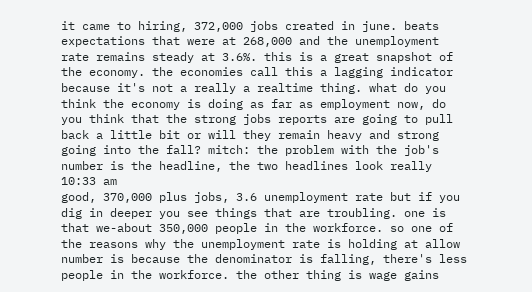it came to hiring, 372,000 jobs created in june. beats expectations that were at 268,000 and the unemployment rate remains steady at 3.6%. this is a great snapshot of the economy. the economies call this a lagging indicator because it's not a really a realtime thing. what do you think the economy is doing as far as employment now, do you think that the strong jobs reports are going to pull back a little bit or will they remain heavy and strong going into the fall? mitch: the problem with the job's number is the headline, the two headlines look really
10:33 am
good, 370,000 plus jobs, 3.6 unemployment rate but if you dig in deeper you see things that are troubling. one is that we-about 350,000 people in the workforce. so one of the reasons why the unemployment rate is holding at allow number is because the denominator is falling, there's less people in the workforce. the other thing is wage gains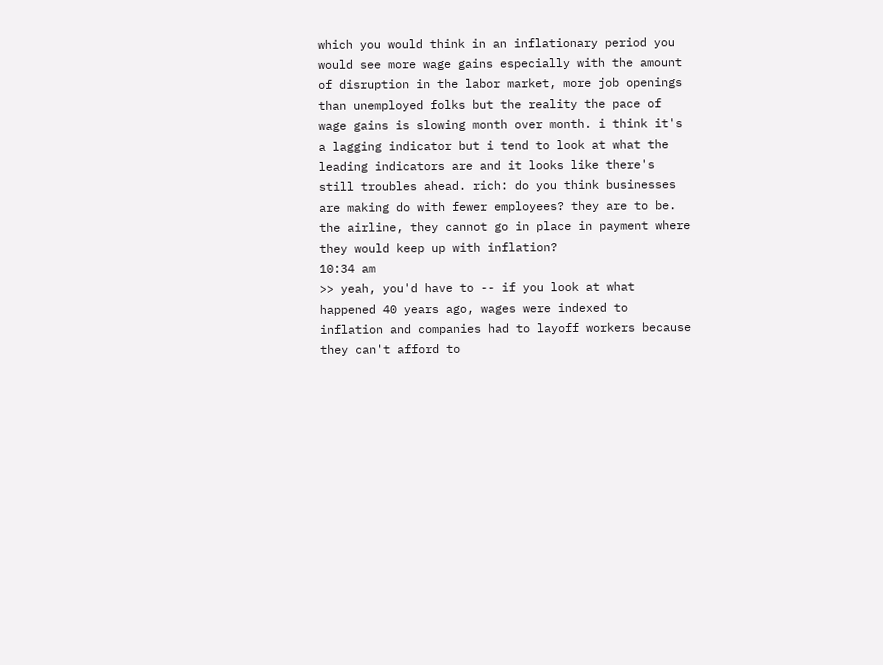which you would think in an inflationary period you would see more wage gains especially with the amount of disruption in the labor market, more job openings than unemployed folks but the reality the pace of wage gains is slowing month over month. i think it's a lagging indicator but i tend to look at what the leading indicators are and it looks like there's still troubles ahead. rich: do you think businesses are making do with fewer employees? they are to be. the airline, they cannot go in place in payment where they would keep up with inflation?
10:34 am
>> yeah, you'd have to -- if you look at what happened 40 years ago, wages were indexed to inflation and companies had to layoff workers because they can't afford to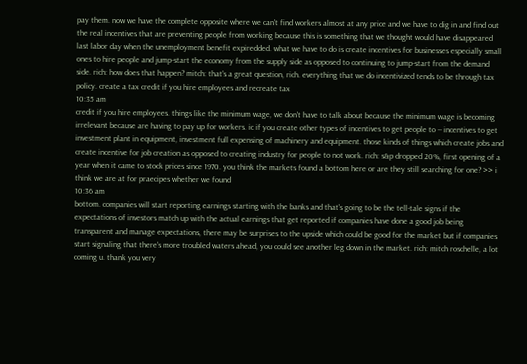pay them. now we have the complete opposite where we can't find workers almost at any price and we have to dig in and find out the real incentives that are preventing people from working because this is something that we thought would have disappeared last labor day when the unemployment benefit expiredded. what we have to do is create incentives for businesses especially small ones to hire people and jump-start the economy from the supply side as opposed to continuing to jump-start from the demand side. rich: how does that happen? mitch: that's a great question, rich. everything that we do incentivized tends to be through tax policy. create a tax credit if you hire employees and recreate tax
10:35 am
credit if you hire employees. things like the minimum wage, we don't have to talk about because the minimum wage is becoming irrelevant because are having to pay up for workers. ic if you create other types of incentives to get people to -- incentives to get investment plant in equipment, investment full expensing of machinery and equipment. those kinds of things which create jobs and create incentive for job creation as opposed to creating industry for people to not work. rich: s&p dropped 20%, first opening of a year when it came to stock prices since 1970. you think the markets found a bottom here or are they still searching for one? >> i think we are at for praecipes whether we found
10:36 am
bottom. companies will start reporting earnings starting with the banks and that's going to be the tell-tale signs if the expectations of investors match up with the actual earnings that get reported if companies have done a good job being transparent and manage expectations, there may be surprises to the upside which could be good for the market but if companies start signaling that there's more troubled waters ahead, you could see another leg down in the market. rich: mitch roschelle, a lot coming u. thank you very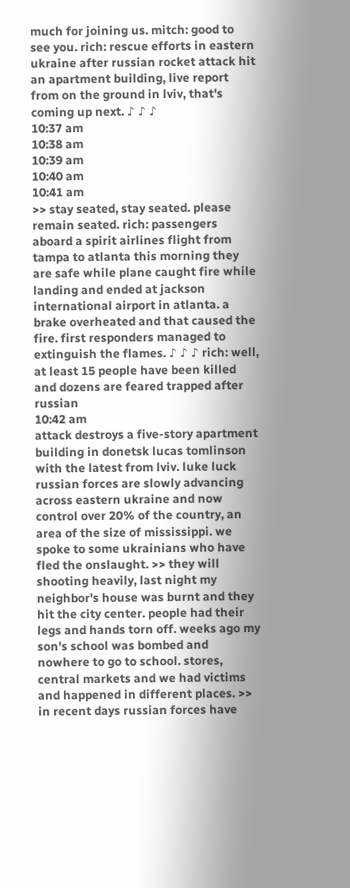much for joining us. mitch: good to see you. rich: rescue efforts in eastern ukraine after russian rocket attack hit an apartment building, live report from on the ground in lviv, that's coming up next. ♪ ♪ ♪
10:37 am
10:38 am
10:39 am
10:40 am
10:41 am
>> stay seated, stay seated. please remain seated. rich: passengers aboard a spirit airlines flight from tampa to atlanta this morning they are safe while plane caught fire while landing and ended at jackson international airport in atlanta. a brake overheated and that caused the fire. first responders managed to extinguish the flames. ♪ ♪ ♪ rich: well, at least 15 people have been killed and dozens are feared trapped after russian
10:42 am
attack destroys a five-story apartment building in donetsk lucas tomlinson with the latest from lviv. luke luck russian forces are slowly advancing across eastern ukraine and now control over 20% of the country, an area of the size of mississippi. we spoke to some ukrainians who have fled the onslaught. >> they will shooting heavily, last night my neighbor's house was burnt and they hit the city center. people had their legs and hands torn off. weeks ago my son's school was bombed and nowhere to go to school. stores, central markets and we had victims and happened in different places. >> in recent days russian forces have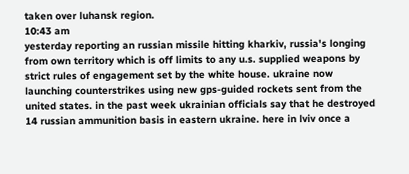taken over luhansk region.
10:43 am
yesterday reporting an russian missile hitting kharkiv, russia's longing from own territory which is off limits to any u.s. supplied weapons by strict rules of engagement set by the white house. ukraine now launching counterstrikes using new gps-guided rockets sent from the united states. in the past week ukrainian officials say that he destroyed 14 russian ammunition basis in eastern ukraine. here in lviv once a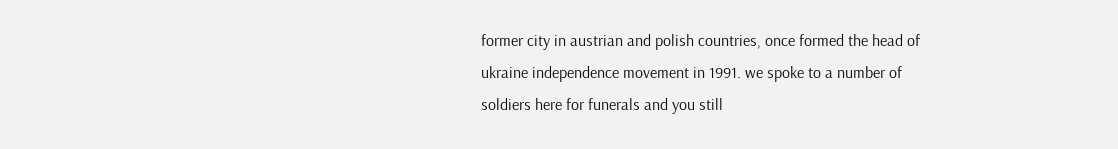former city in austrian and polish countries, once formed the head of ukraine independence movement in 1991. we spoke to a number of soldiers here for funerals and you still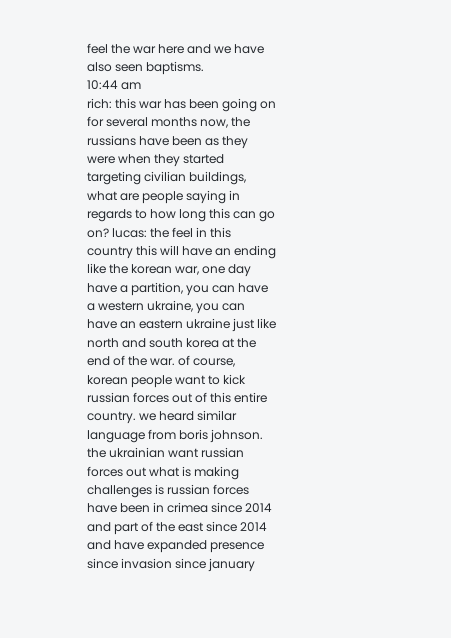feel the war here and we have also seen baptisms.
10:44 am
rich: this war has been going on for several months now, the russians have been as they were when they started targeting civilian buildings, what are people saying in regards to how long this can go on? lucas: the feel in this country this will have an ending like the korean war, one day have a partition, you can have a western ukraine, you can have an eastern ukraine just like north and south korea at the end of the war. of course, korean people want to kick russian forces out of this entire country. we heard similar language from boris johnson. the ukrainian want russian forces out what is making challenges is russian forces have been in crimea since 2014 and part of the east since 2014 and have expanded presence since invasion since january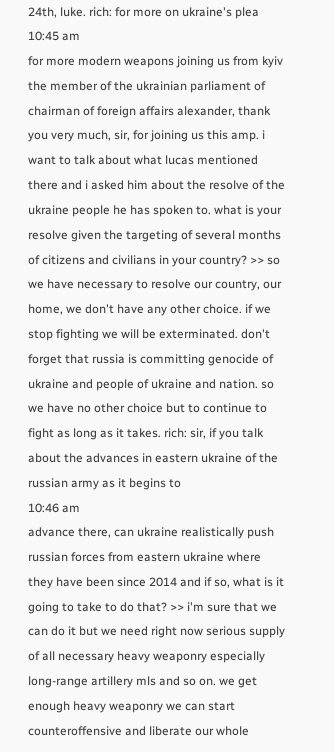24th, luke. rich: for more on ukraine's plea
10:45 am
for more modern weapons joining us from kyiv the member of the ukrainian parliament of chairman of foreign affairs alexander, thank you very much, sir, for joining us this amp. i want to talk about what lucas mentioned there and i asked him about the resolve of the ukraine people he has spoken to. what is your resolve given the targeting of several months of citizens and civilians in your country? >> so we have necessary to resolve our country, our home, we don't have any other choice. if we stop fighting we will be exterminated. don't forget that russia is committing genocide of ukraine and people of ukraine and nation. so we have no other choice but to continue to fight as long as it takes. rich: sir, if you talk about the advances in eastern ukraine of the russian army as it begins to
10:46 am
advance there, can ukraine realistically push russian forces from eastern ukraine where they have been since 2014 and if so, what is it going to take to do that? >> i'm sure that we can do it but we need right now serious supply of all necessary heavy weaponry especially long-range artillery mls and so on. we get enough heavy weaponry we can start counteroffensive and liberate our whole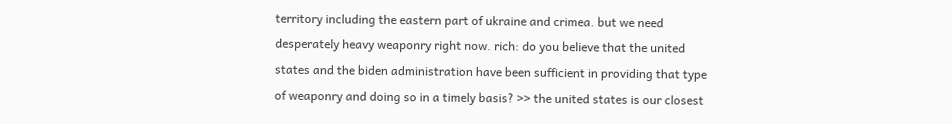territory including the eastern part of ukraine and crimea. but we need desperately heavy weaponry right now. rich: do you believe that the united states and the biden administration have been sufficient in providing that type of weaponry and doing so in a timely basis? >> the united states is our closest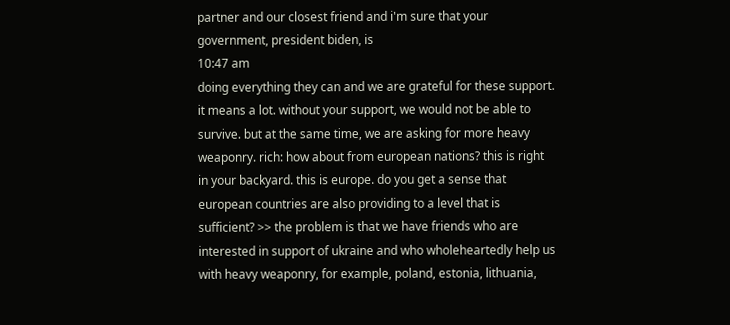partner and our closest friend and i'm sure that your government, president biden, is
10:47 am
doing everything they can and we are grateful for these support. it means a lot. without your support, we would not be able to survive. but at the same time, we are asking for more heavy weaponry. rich: how about from european nations? this is right in your backyard. this is europe. do you get a sense that european countries are also providing to a level that is sufficient? >> the problem is that we have friends who are interested in support of ukraine and who wholeheartedly help us with heavy weaponry, for example, poland, estonia, lithuania,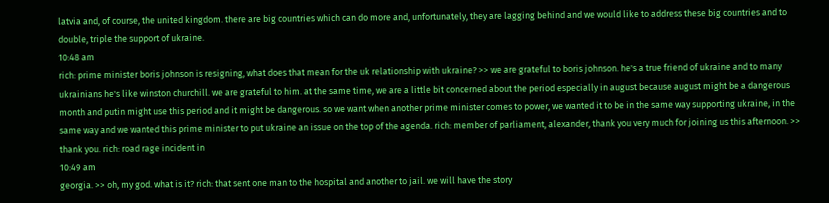latvia and, of course, the united kingdom. there are big countries which can do more and, unfortunately, they are lagging behind and we would like to address these big countries and to double, triple the support of ukraine.
10:48 am
rich: prime minister boris johnson is resigning, what does that mean for the uk relationship with ukraine? >> we are grateful to boris johnson. he's a true friend of ukraine and to many ukrainians he's like winston churchill. we are grateful to him. at the same time, we are a little bit concerned about the period especially in august because august might be a dangerous month and putin might use this period and it might be dangerous. so we want when another prime minister comes to power, we wanted it to be in the same way supporting ukraine, in the same way and we wanted this prime minister to put ukraine an issue on the top of the agenda. rich: member of parliament, alexander, thank you very much for joining us this afternoon. >> thank you. rich: road rage incident in
10:49 am
georgia. >> oh, my god. what is it? rich: that sent one man to the hospital and another to jail. we will have the story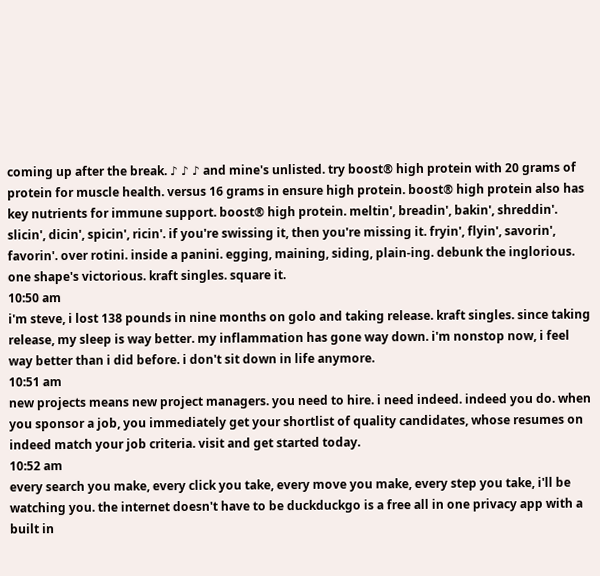coming up after the break. ♪ ♪ ♪ and mine's unlisted. try boost® high protein with 20 grams of protein for muscle health. versus 16 grams in ensure high protein. boost® high protein also has key nutrients for immune support. boost® high protein. meltin', breadin', bakin', shreddin'. slicin', dicin', spicin', ricin'. if you're swissing it, then you're missing it. fryin', flyin', savorin', favorin'. over rotini. inside a panini. egging, maining, siding, plain-ing. debunk the inglorious. one shape's victorious. kraft singles. square it.
10:50 am
i'm steve, i lost 138 pounds in nine months on golo and taking release. kraft singles. since taking release, my sleep is way better. my inflammation has gone way down. i'm nonstop now, i feel way better than i did before. i don't sit down in life anymore.
10:51 am
new projects means new project managers. you need to hire. i need indeed. indeed you do. when you sponsor a job, you immediately get your shortlist of quality candidates, whose resumes on indeed match your job criteria. visit and get started today.
10:52 am
every search you make, every click you take, every move you make, every step you take, i'll be watching you. the internet doesn't have to be duckduckgo is a free all in one privacy app with a built in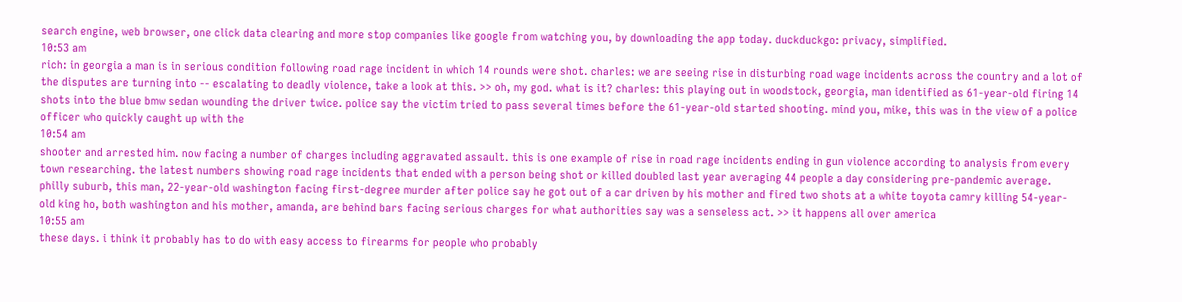search engine, web browser, one click data clearing and more stop companies like google from watching you, by downloading the app today. duckduckgo: privacy, simplified.
10:53 am
rich: in georgia a man is in serious condition following road rage incident in which 14 rounds were shot. charles: we are seeing rise in disturbing road wage incidents across the country and a lot of the disputes are turning into -- escalating to deadly violence, take a look at this. >> oh, my god. what is it? charles: this playing out in woodstock, georgia, man identified as 61-year-old firing 14 shots into the blue bmw sedan wounding the driver twice. police say the victim tried to pass several times before the 61-year-old started shooting. mind you, mike, this was in the view of a police officer who quickly caught up with the
10:54 am
shooter and arrested him. now facing a number of charges including aggravated assault. this is one example of rise in road rage incidents ending in gun violence according to analysis from every town researching. the latest numbers showing road rage incidents that ended with a person being shot or killed doubled last year averaging 44 people a day considering pre-pandemic average. philly suburb, this man, 22-year-old washington facing first-degree murder after police say he got out of a car driven by his mother and fired two shots at a white toyota camry killing 54-year-old king ho, both washington and his mother, amanda, are behind bars facing serious charges for what authorities say was a senseless act. >> it happens all over america
10:55 am
these days. i think it probably has to do with easy access to firearms for people who probably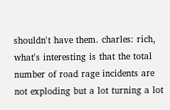shouldn't have them. charles: rich, what's interesting is that the total number of road rage incidents are not exploding but a lot turning a lot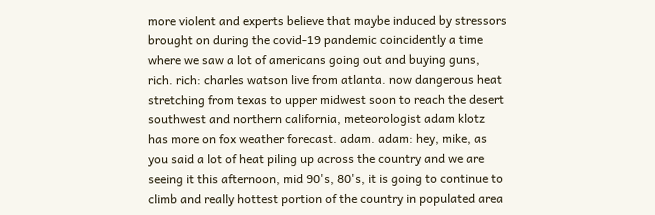more violent and experts believe that maybe induced by stressors brought on during the covid-19 pandemic coincidently a time where we saw a lot of americans going out and buying guns, rich. rich: charles watson live from atlanta. now dangerous heat stretching from texas to upper midwest soon to reach the desert southwest and northern california, meteorologist adam klotz has more on fox weather forecast. adam. adam: hey, mike, as you said a lot of heat piling up across the country and we are seeing it this afternoon, mid 90's, 80's, it is going to continue to climb and really hottest portion of the country in populated area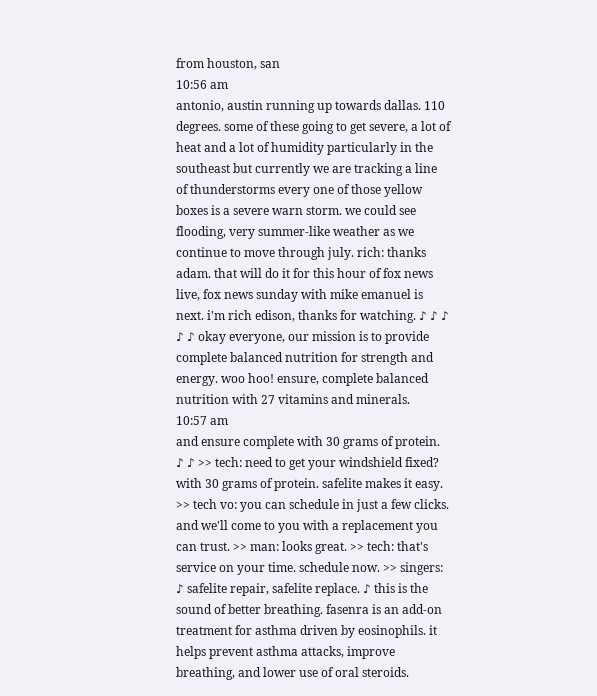from houston, san
10:56 am
antonio, austin running up towards dallas. 110 degrees. some of these going to get severe, a lot of heat and a lot of humidity particularly in the southeast but currently we are tracking a line of thunderstorms every one of those yellow boxes is a severe warn storm. we could see flooding, very summer-like weather as we continue to move through july. rich: thanks adam. that will do it for this hour of fox news live, fox news sunday with mike emanuel is next. i'm rich edison, thanks for watching. ♪ ♪ ♪ ♪ ♪ okay everyone, our mission is to provide complete balanced nutrition for strength and energy. woo hoo! ensure, complete balanced nutrition with 27 vitamins and minerals.
10:57 am
and ensure complete with 30 grams of protein. ♪ ♪ >> tech: need to get your windshield fixed? with 30 grams of protein. safelite makes it easy. >> tech vo: you can schedule in just a few clicks. and we'll come to you with a replacement you can trust. >> man: looks great. >> tech: that's service on your time. schedule now. >> singers: ♪ safelite repair, safelite replace. ♪ this is the sound of better breathing. fasenra is an add-on treatment for asthma driven by eosinophils. it helps prevent asthma attacks, improve breathing, and lower use of oral steroids.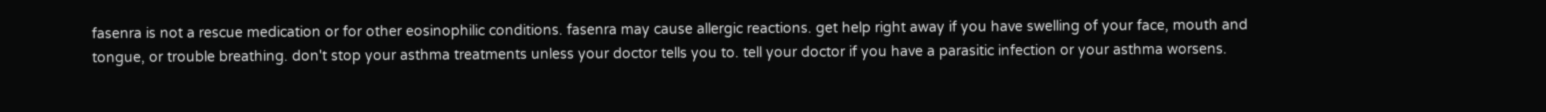fasenra is not a rescue medication or for other eosinophilic conditions. fasenra may cause allergic reactions. get help right away if you have swelling of your face, mouth and tongue, or trouble breathing. don't stop your asthma treatments unless your doctor tells you to. tell your doctor if you have a parasitic infection or your asthma worsens.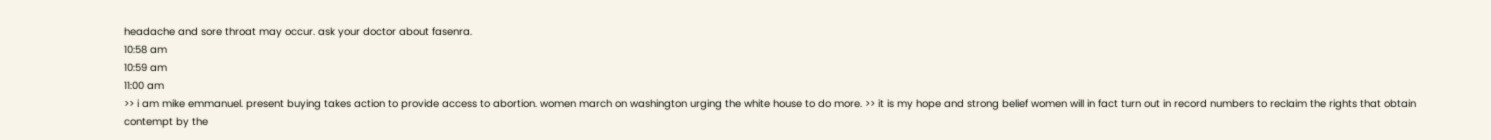headache and sore throat may occur. ask your doctor about fasenra.
10:58 am
10:59 am
11:00 am
>> i am mike emmanuel. present buying takes action to provide access to abortion. women march on washington urging the white house to do more. >> it is my hope and strong belief women will in fact turn out in record numbers to reclaim the rights that obtain contempt by the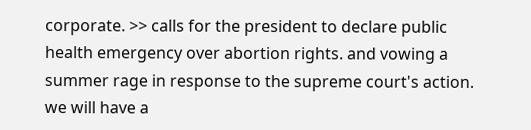corporate. >> calls for the president to declare public health emergency over abortion rights. and vowing a summer rage in response to the supreme court's action. we will have a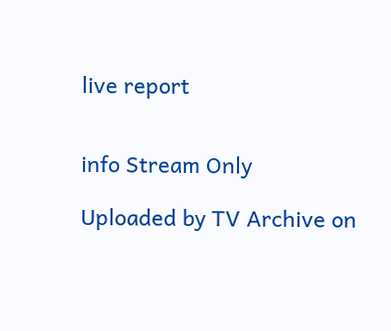live report


info Stream Only

Uploaded by TV Archive on